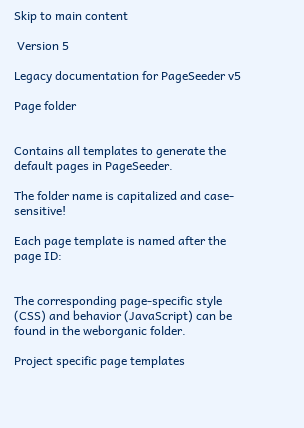Skip to main content

 Version 5

Legacy documentation for PageSeeder v5

Page folder


Contains all templates to generate the default pages in PageSeeder.

The folder name is capitalized and case-sensitive!

Each page template is named after the page ID:


The corresponding page-specific style (CSS) and behavior (JavaScript) can be found in the weborganic folder.

Project specific page templates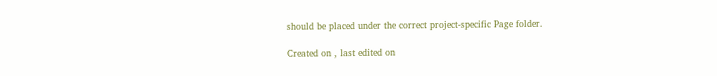should be placed under the correct project-specific Page folder.

Created on , last edited on